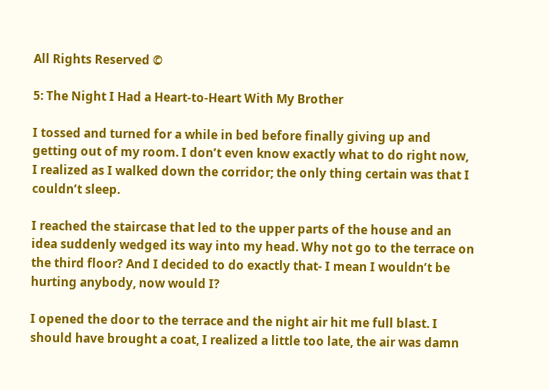All Rights Reserved ©

5: The Night I Had a Heart-to-Heart With My Brother

I tossed and turned for a while in bed before finally giving up and getting out of my room. I don’t even know exactly what to do right now, I realized as I walked down the corridor; the only thing certain was that I couldn’t sleep.

I reached the staircase that led to the upper parts of the house and an idea suddenly wedged its way into my head. Why not go to the terrace on the third floor? And I decided to do exactly that- I mean I wouldn’t be hurting anybody, now would I?

I opened the door to the terrace and the night air hit me full blast. I should have brought a coat, I realized a little too late, the air was damn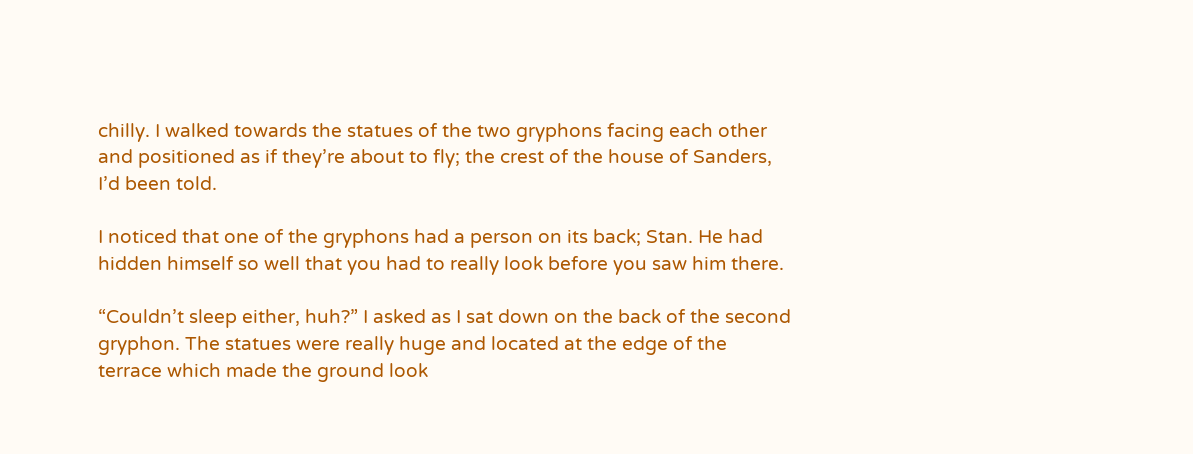chilly. I walked towards the statues of the two gryphons facing each other and positioned as if they’re about to fly; the crest of the house of Sanders, I’d been told.

I noticed that one of the gryphons had a person on its back; Stan. He had hidden himself so well that you had to really look before you saw him there.

“Couldn’t sleep either, huh?” I asked as I sat down on the back of the second gryphon. The statues were really huge and located at the edge of the terrace which made the ground look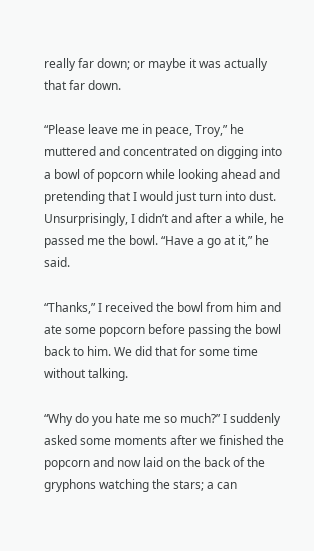really far down; or maybe it was actually that far down.

“Please leave me in peace, Troy,” he muttered and concentrated on digging into a bowl of popcorn while looking ahead and pretending that I would just turn into dust. Unsurprisingly, I didn’t and after a while, he passed me the bowl. “Have a go at it,” he said.

“Thanks,” I received the bowl from him and ate some popcorn before passing the bowl back to him. We did that for some time without talking.

“Why do you hate me so much?” I suddenly asked some moments after we finished the popcorn and now laid on the back of the gryphons watching the stars; a can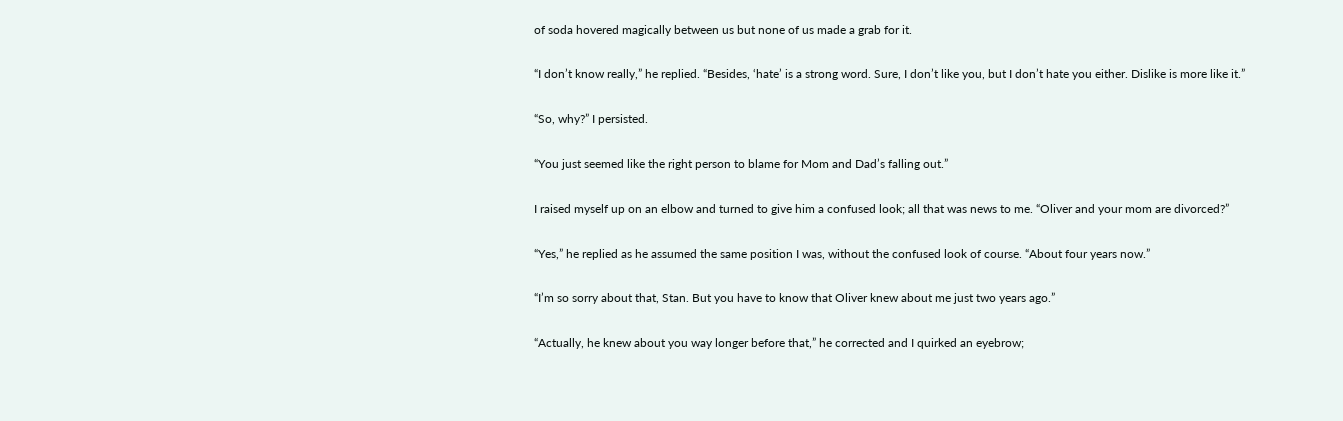of soda hovered magically between us but none of us made a grab for it.

“I don’t know really,” he replied. “Besides, ‘hate’ is a strong word. Sure, I don’t like you, but I don’t hate you either. Dislike is more like it.”

“So, why?” I persisted.

“You just seemed like the right person to blame for Mom and Dad’s falling out.”

I raised myself up on an elbow and turned to give him a confused look; all that was news to me. “Oliver and your mom are divorced?”

“Yes,” he replied as he assumed the same position I was, without the confused look of course. “About four years now.”

“I’m so sorry about that, Stan. But you have to know that Oliver knew about me just two years ago.”

“Actually, he knew about you way longer before that,” he corrected and I quirked an eyebrow;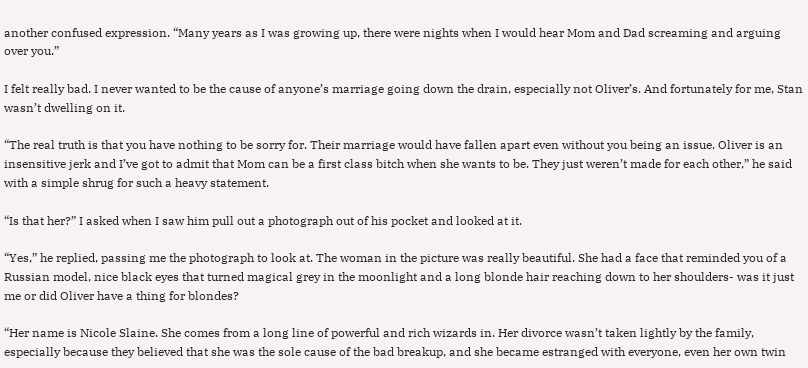another confused expression. “Many years as I was growing up, there were nights when I would hear Mom and Dad screaming and arguing over you.”

I felt really bad. I never wanted to be the cause of anyone’s marriage going down the drain, especially not Oliver’s. And fortunately for me, Stan wasn’t dwelling on it.

“The real truth is that you have nothing to be sorry for. Their marriage would have fallen apart even without you being an issue. Oliver is an insensitive jerk and I’ve got to admit that Mom can be a first class bitch when she wants to be. They just weren’t made for each other,” he said with a simple shrug for such a heavy statement.

“Is that her?” I asked when I saw him pull out a photograph out of his pocket and looked at it.

“Yes,” he replied, passing me the photograph to look at. The woman in the picture was really beautiful. She had a face that reminded you of a Russian model, nice black eyes that turned magical grey in the moonlight and a long blonde hair reaching down to her shoulders- was it just me or did Oliver have a thing for blondes?

“Her name is Nicole Slaine. She comes from a long line of powerful and rich wizards in. Her divorce wasn’t taken lightly by the family, especially because they believed that she was the sole cause of the bad breakup, and she became estranged with everyone, even her own twin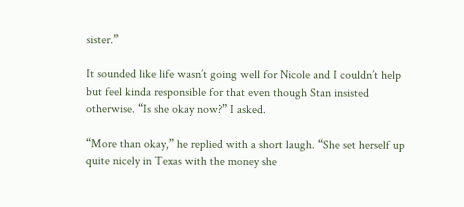sister.”

It sounded like life wasn’t going well for Nicole and I couldn’t help but feel kinda responsible for that even though Stan insisted otherwise. “Is she okay now?” I asked.

“More than okay,” he replied with a short laugh. “She set herself up quite nicely in Texas with the money she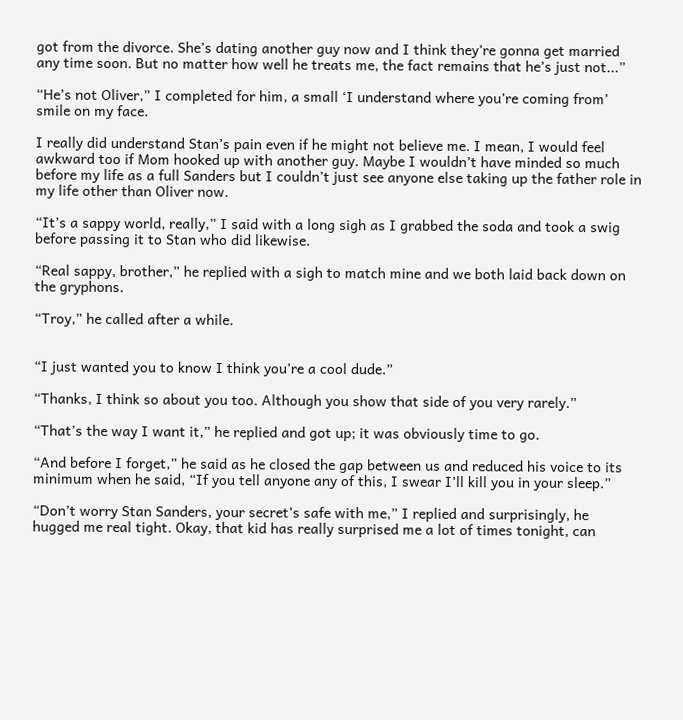got from the divorce. She’s dating another guy now and I think they’re gonna get married any time soon. But no matter how well he treats me, the fact remains that he’s just not...”

“He’s not Oliver,” I completed for him, a small ‘I understand where you’re coming from’ smile on my face.

I really did understand Stan’s pain even if he might not believe me. I mean, I would feel awkward too if Mom hooked up with another guy. Maybe I wouldn’t have minded so much before my life as a full Sanders but I couldn’t just see anyone else taking up the father role in my life other than Oliver now.

“It’s a sappy world, really,” I said with a long sigh as I grabbed the soda and took a swig before passing it to Stan who did likewise.

“Real sappy, brother,” he replied with a sigh to match mine and we both laid back down on the gryphons.

“Troy,” he called after a while.


“I just wanted you to know I think you’re a cool dude.”

“Thanks, I think so about you too. Although you show that side of you very rarely.”

“That’s the way I want it,” he replied and got up; it was obviously time to go.

“And before I forget,” he said as he closed the gap between us and reduced his voice to its minimum when he said, “If you tell anyone any of this, I swear I’ll kill you in your sleep.”

“Don’t worry Stan Sanders, your secret’s safe with me,” I replied and surprisingly, he hugged me real tight. Okay, that kid has really surprised me a lot of times tonight, can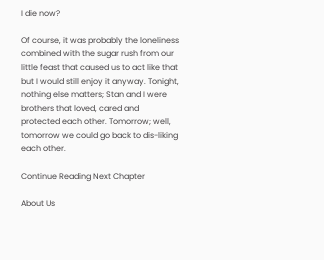I die now?

Of course, it was probably the loneliness combined with the sugar rush from our little feast that caused us to act like that but I would still enjoy it anyway. Tonight, nothing else matters; Stan and I were brothers that loved, cared and protected each other. Tomorrow; well, tomorrow we could go back to dis-liking each other.

Continue Reading Next Chapter

About Us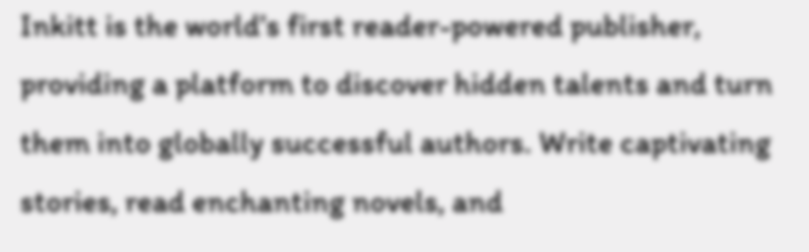Inkitt is the world’s first reader-powered publisher, providing a platform to discover hidden talents and turn them into globally successful authors. Write captivating stories, read enchanting novels, and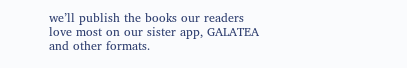we’ll publish the books our readers love most on our sister app, GALATEA and other formats.